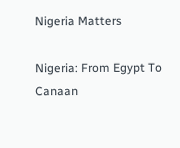Nigeria Matters

Nigeria: From Egypt To Canaan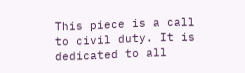This piece is a call to civil duty. It is dedicated to all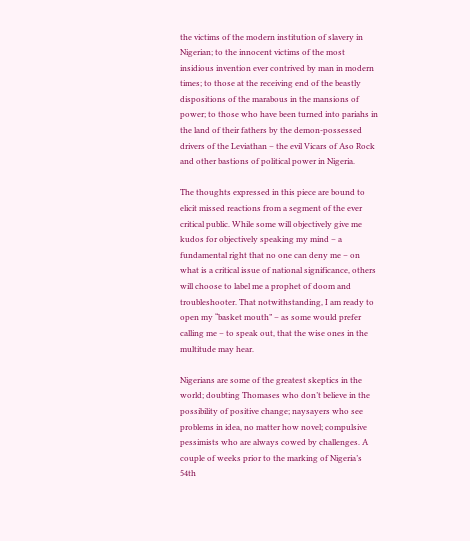the victims of the modern institution of slavery in Nigerian; to the innocent victims of the most insidious invention ever contrived by man in modern times; to those at the receiving end of the beastly dispositions of the marabous in the mansions of power; to those who have been turned into pariahs in the land of their fathers by the demon-possessed drivers of the Leviathan – the evil Vicars of Aso Rock and other bastions of political power in Nigeria.

The thoughts expressed in this piece are bound to elicit missed reactions from a segment of the ever critical public. While some will objectively give me kudos for objectively speaking my mind – a fundamental right that no one can deny me – on what is a critical issue of national significance, others will choose to label me a prophet of doom and troubleshooter. That notwithstanding, I am ready to open my “basket mouth” – as some would prefer calling me – to speak out, that the wise ones in the multitude may hear.

Nigerians are some of the greatest skeptics in the world; doubting Thomases who don’t believe in the possibility of positive change; naysayers who see problems in idea, no matter how novel; compulsive pessimists who are always cowed by challenges. A couple of weeks prior to the marking of Nigeria’s 54th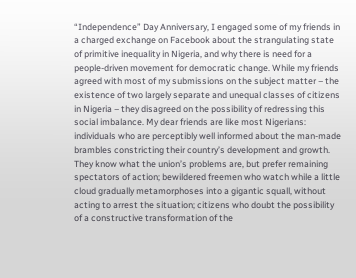“Independence” Day Anniversary, I engaged some of my friends in a charged exchange on Facebook about the strangulating state of primitive inequality in Nigeria, and why there is need for a people-driven movement for democratic change. While my friends agreed with most of my submissions on the subject matter – the existence of two largely separate and unequal classes of citizens in Nigeria – they disagreed on the possibility of redressing this social imbalance. My dear friends are like most Nigerians: individuals who are perceptibly well informed about the man-made brambles constricting their country’s development and growth. They know what the union’s problems are, but prefer remaining spectators of action; bewildered freemen who watch while a little cloud gradually metamorphoses into a gigantic squall, without acting to arrest the situation; citizens who doubt the possibility of a constructive transformation of the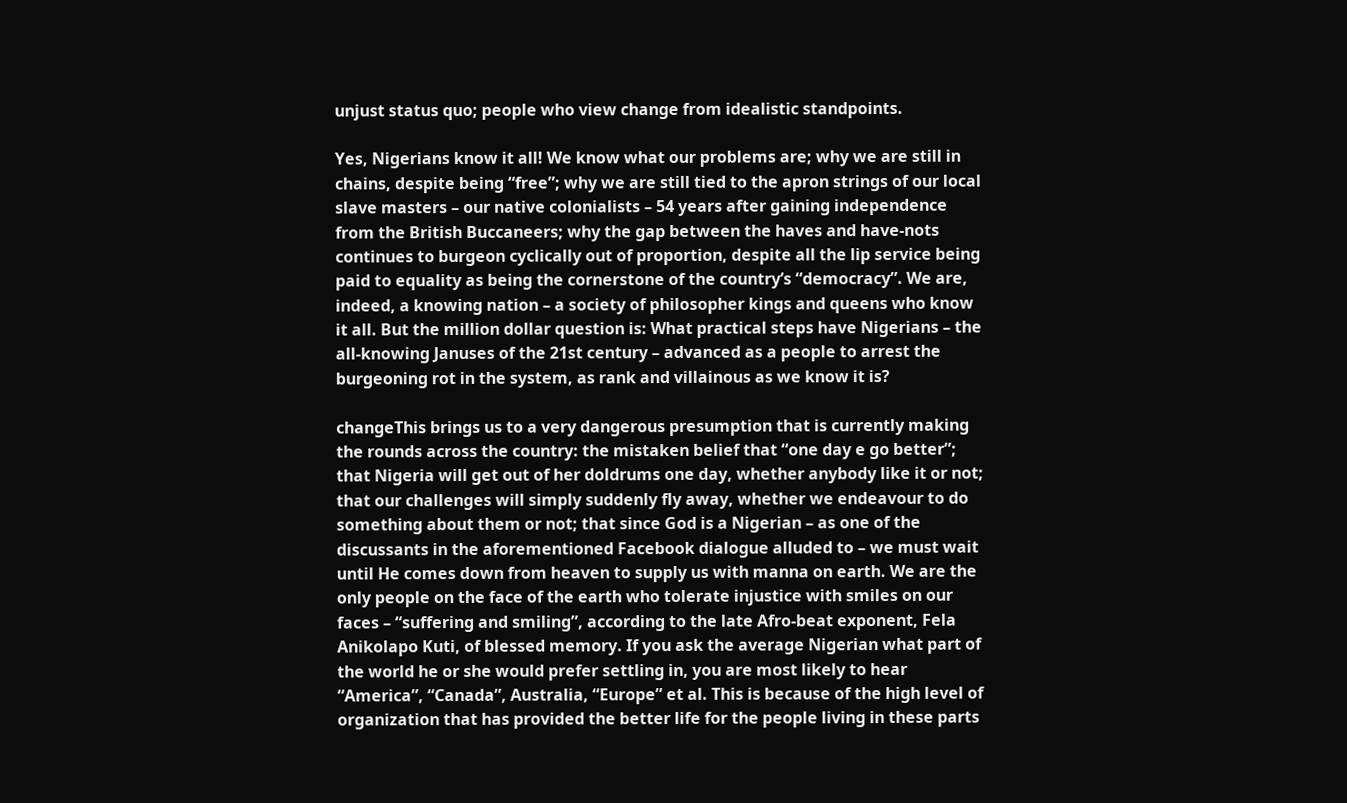unjust status quo; people who view change from idealistic standpoints.

Yes, Nigerians know it all! We know what our problems are; why we are still in chains, despite being “free”; why we are still tied to the apron strings of our local slave masters – our native colonialists – 54 years after gaining independence from the British Buccaneers; why the gap between the haves and have-nots continues to burgeon cyclically out of proportion, despite all the lip service being paid to equality as being the cornerstone of the country’s “democracy”. We are, indeed, a knowing nation – a society of philosopher kings and queens who know it all. But the million dollar question is: What practical steps have Nigerians – the all-knowing Januses of the 21st century – advanced as a people to arrest the burgeoning rot in the system, as rank and villainous as we know it is?

changeThis brings us to a very dangerous presumption that is currently making the rounds across the country: the mistaken belief that “one day e go better”; that Nigeria will get out of her doldrums one day, whether anybody like it or not; that our challenges will simply suddenly fly away, whether we endeavour to do something about them or not; that since God is a Nigerian – as one of the discussants in the aforementioned Facebook dialogue alluded to – we must wait until He comes down from heaven to supply us with manna on earth. We are the only people on the face of the earth who tolerate injustice with smiles on our faces – “suffering and smiling”, according to the late Afro-beat exponent, Fela Anikolapo Kuti, of blessed memory. If you ask the average Nigerian what part of the world he or she would prefer settling in, you are most likely to hear “America”, “Canada”, Australia, “Europe” et al. This is because of the high level of organization that has provided the better life for the people living in these parts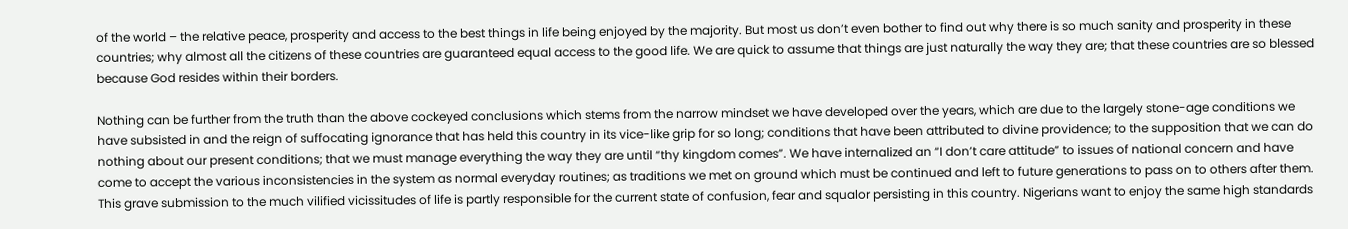of the world – the relative peace, prosperity and access to the best things in life being enjoyed by the majority. But most us don’t even bother to find out why there is so much sanity and prosperity in these countries; why almost all the citizens of these countries are guaranteed equal access to the good life. We are quick to assume that things are just naturally the way they are; that these countries are so blessed because God resides within their borders.

Nothing can be further from the truth than the above cockeyed conclusions which stems from the narrow mindset we have developed over the years, which are due to the largely stone-age conditions we have subsisted in and the reign of suffocating ignorance that has held this country in its vice-like grip for so long; conditions that have been attributed to divine providence; to the supposition that we can do nothing about our present conditions; that we must manage everything the way they are until “thy kingdom comes”. We have internalized an “I don’t care attitude” to issues of national concern and have come to accept the various inconsistencies in the system as normal everyday routines; as traditions we met on ground which must be continued and left to future generations to pass on to others after them. This grave submission to the much vilified vicissitudes of life is partly responsible for the current state of confusion, fear and squalor persisting in this country. Nigerians want to enjoy the same high standards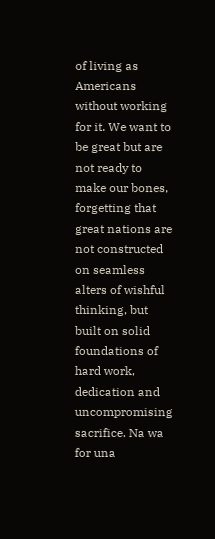of living as Americans without working for it. We want to be great but are not ready to make our bones, forgetting that great nations are not constructed on seamless alters of wishful thinking, but built on solid foundations of hard work, dedication and uncompromising sacrifice. Na wa for una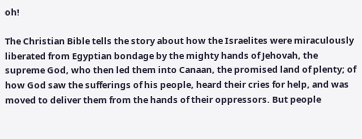oh!

The Christian Bible tells the story about how the Israelites were miraculously liberated from Egyptian bondage by the mighty hands of Jehovah, the supreme God, who then led them into Canaan, the promised land of plenty; of how God saw the sufferings of his people, heard their cries for help, and was moved to deliver them from the hands of their oppressors. But people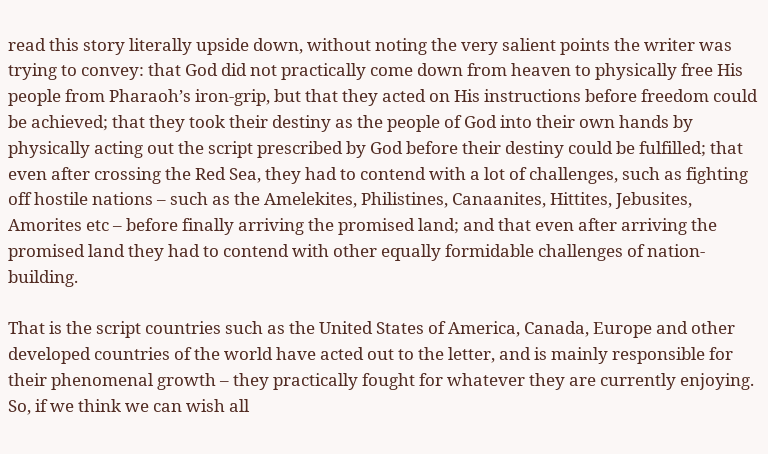read this story literally upside down, without noting the very salient points the writer was trying to convey: that God did not practically come down from heaven to physically free His people from Pharaoh’s iron-grip, but that they acted on His instructions before freedom could be achieved; that they took their destiny as the people of God into their own hands by physically acting out the script prescribed by God before their destiny could be fulfilled; that even after crossing the Red Sea, they had to contend with a lot of challenges, such as fighting off hostile nations – such as the Amelekites, Philistines, Canaanites, Hittites, Jebusites, Amorites etc – before finally arriving the promised land; and that even after arriving the promised land they had to contend with other equally formidable challenges of nation-building.

That is the script countries such as the United States of America, Canada, Europe and other developed countries of the world have acted out to the letter, and is mainly responsible for their phenomenal growth – they practically fought for whatever they are currently enjoying. So, if we think we can wish all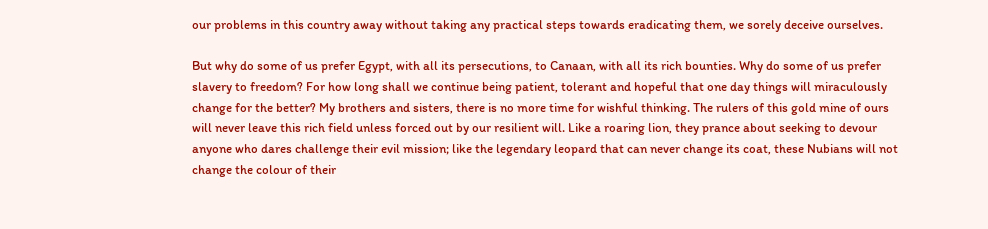our problems in this country away without taking any practical steps towards eradicating them, we sorely deceive ourselves.

But why do some of us prefer Egypt, with all its persecutions, to Canaan, with all its rich bounties. Why do some of us prefer slavery to freedom? For how long shall we continue being patient, tolerant and hopeful that one day things will miraculously change for the better? My brothers and sisters, there is no more time for wishful thinking. The rulers of this gold mine of ours will never leave this rich field unless forced out by our resilient will. Like a roaring lion, they prance about seeking to devour anyone who dares challenge their evil mission; like the legendary leopard that can never change its coat, these Nubians will not change the colour of their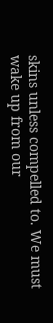skins unless compelled to. We must wake up from our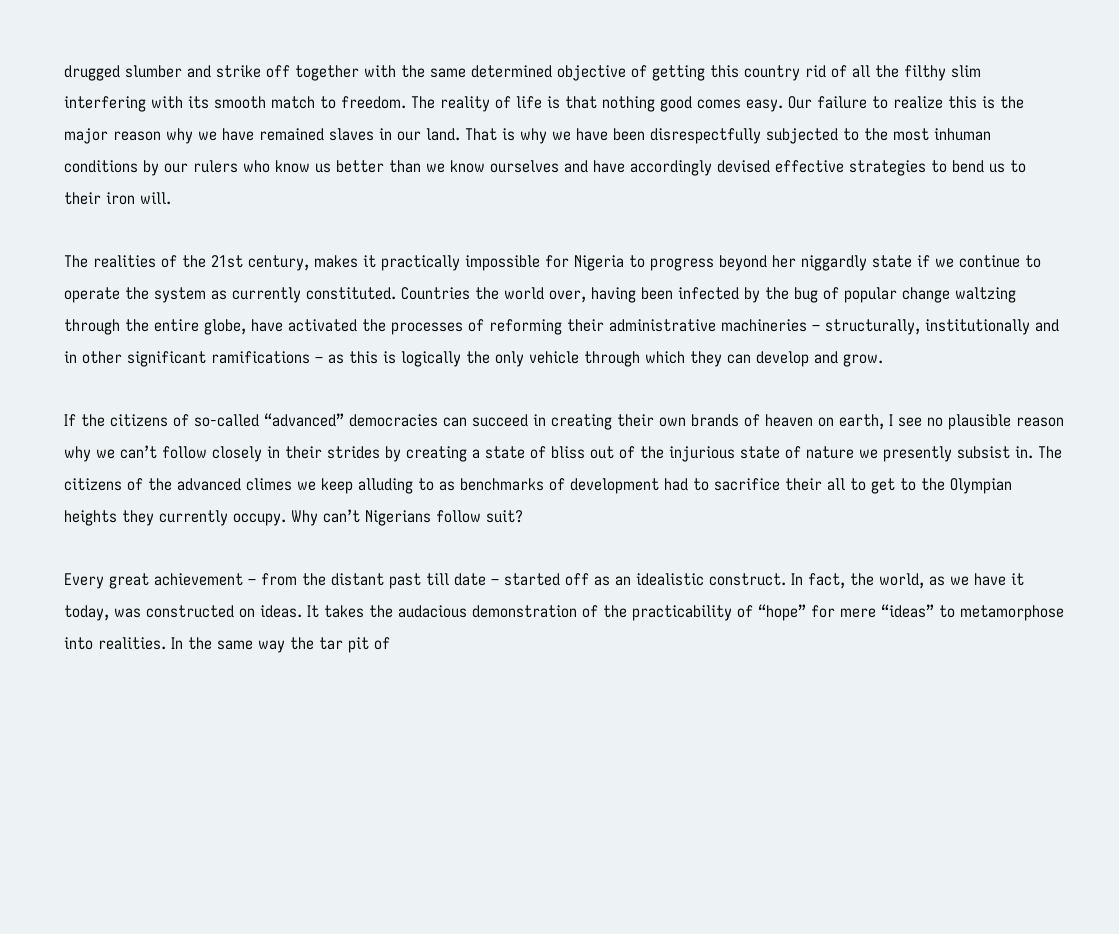drugged slumber and strike off together with the same determined objective of getting this country rid of all the filthy slim interfering with its smooth match to freedom. The reality of life is that nothing good comes easy. Our failure to realize this is the major reason why we have remained slaves in our land. That is why we have been disrespectfully subjected to the most inhuman conditions by our rulers who know us better than we know ourselves and have accordingly devised effective strategies to bend us to their iron will.

The realities of the 21st century, makes it practically impossible for Nigeria to progress beyond her niggardly state if we continue to operate the system as currently constituted. Countries the world over, having been infected by the bug of popular change waltzing through the entire globe, have activated the processes of reforming their administrative machineries – structurally, institutionally and in other significant ramifications – as this is logically the only vehicle through which they can develop and grow.

If the citizens of so-called “advanced” democracies can succeed in creating their own brands of heaven on earth, I see no plausible reason why we can’t follow closely in their strides by creating a state of bliss out of the injurious state of nature we presently subsist in. The citizens of the advanced climes we keep alluding to as benchmarks of development had to sacrifice their all to get to the Olympian heights they currently occupy. Why can’t Nigerians follow suit?

Every great achievement – from the distant past till date – started off as an idealistic construct. In fact, the world, as we have it today, was constructed on ideas. It takes the audacious demonstration of the practicability of “hope” for mere “ideas” to metamorphose into realities. In the same way the tar pit of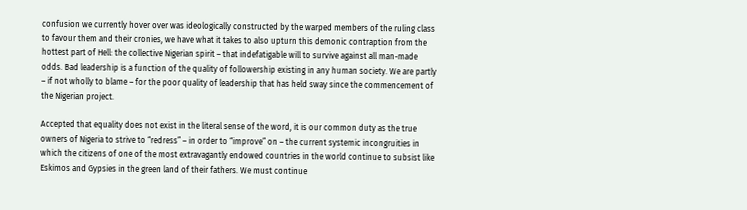confusion we currently hover over was ideologically constructed by the warped members of the ruling class to favour them and their cronies, we have what it takes to also upturn this demonic contraption from the hottest part of Hell: the collective Nigerian spirit – that indefatigable will to survive against all man-made odds. Bad leadership is a function of the quality of followership existing in any human society. We are partly – if not wholly to blame – for the poor quality of leadership that has held sway since the commencement of the Nigerian project.

Accepted that equality does not exist in the literal sense of the word, it is our common duty as the true owners of Nigeria to strive to “redress” – in order to “improve” on – the current systemic incongruities in which the citizens of one of the most extravagantly endowed countries in the world continue to subsist like Eskimos and Gypsies in the green land of their fathers. We must continue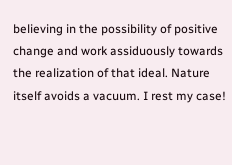believing in the possibility of positive change and work assiduously towards the realization of that ideal. Nature itself avoids a vacuum. I rest my case!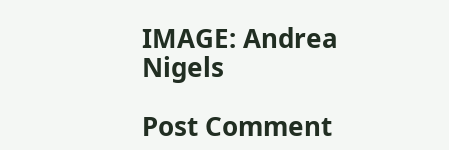IMAGE: Andrea Nigels

Post Comment